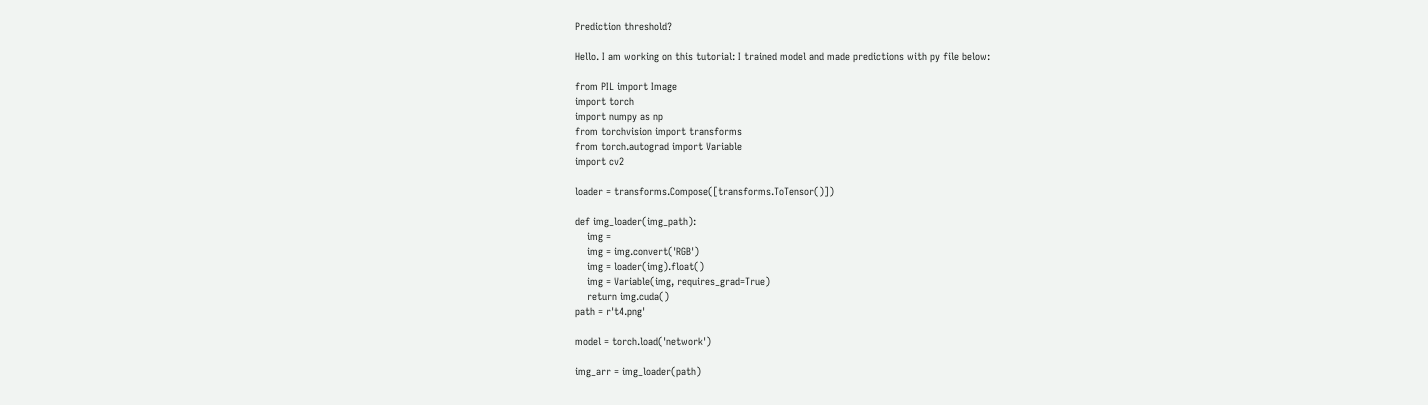Prediction threshold?

Hello. I am working on this tutorial: I trained model and made predictions with py file below:

from PIL import Image
import torch
import numpy as np
from torchvision import transforms
from torch.autograd import Variable
import cv2

loader = transforms.Compose([transforms.ToTensor()])

def img_loader(img_path):
    img =
    img = img.convert('RGB')
    img = loader(img).float()
    img = Variable(img, requires_grad=True)
    return img.cuda()
path = r't4.png'

model = torch.load('network')

img_arr = img_loader(path)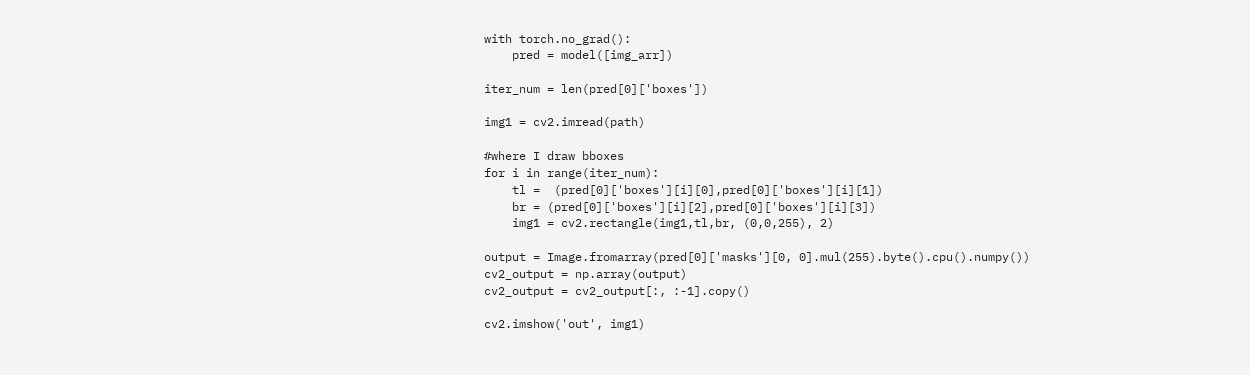with torch.no_grad():
    pred = model([img_arr])

iter_num = len(pred[0]['boxes'])

img1 = cv2.imread(path)

#where I draw bboxes
for i in range(iter_num):
    tl =  (pred[0]['boxes'][i][0],pred[0]['boxes'][i][1])
    br = (pred[0]['boxes'][i][2],pred[0]['boxes'][i][3])
    img1 = cv2.rectangle(img1,tl,br, (0,0,255), 2)

output = Image.fromarray(pred[0]['masks'][0, 0].mul(255).byte().cpu().numpy())
cv2_output = np.array(output)
cv2_output = cv2_output[:, :-1].copy()

cv2.imshow('out', img1)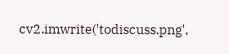cv2.imwrite('todiscuss.png',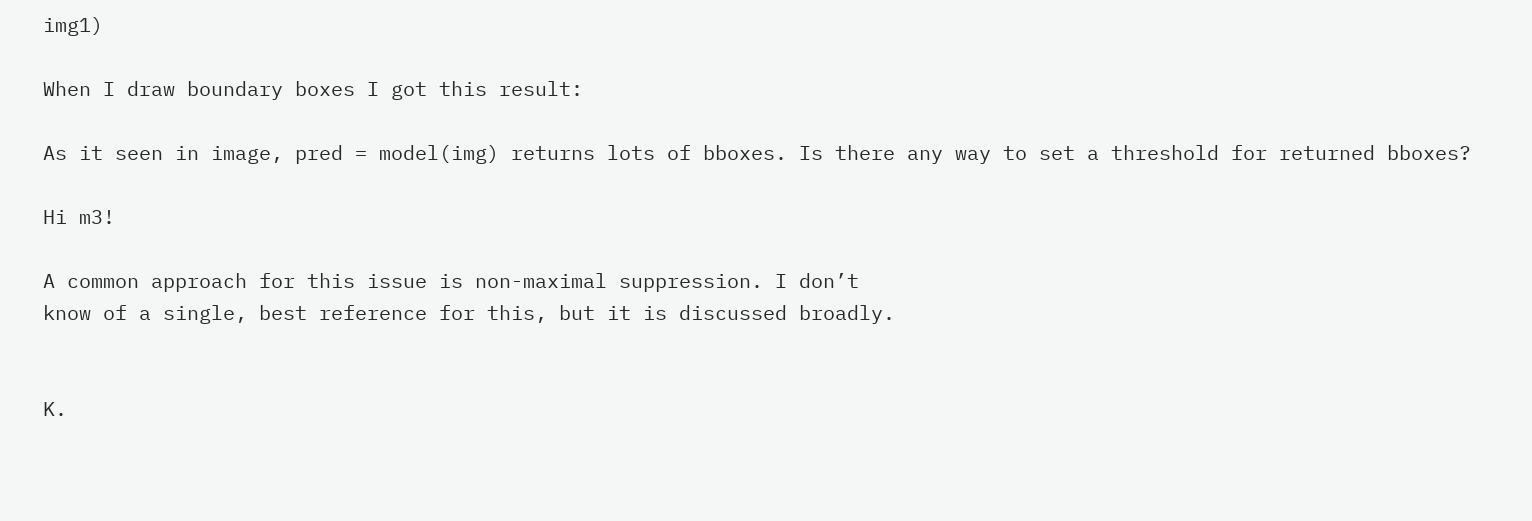img1)

When I draw boundary boxes I got this result:

As it seen in image, pred = model(img) returns lots of bboxes. Is there any way to set a threshold for returned bboxes?

Hi m3!

A common approach for this issue is non-maximal suppression. I don’t
know of a single, best reference for this, but it is discussed broadly.


K.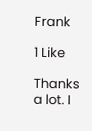Frank

1 Like

Thanks a lot. I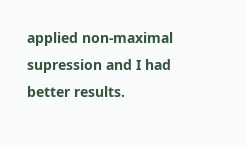applied non-maximal supression and I had better results.